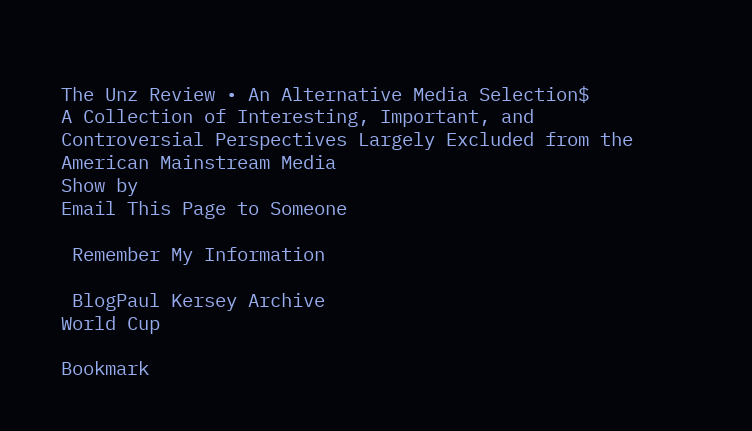The Unz Review • An Alternative Media Selection$
A Collection of Interesting, Important, and Controversial Perspectives Largely Excluded from the American Mainstream Media
Show by
Email This Page to Someone

 Remember My Information

 BlogPaul Kersey Archive
World Cup

Bookmark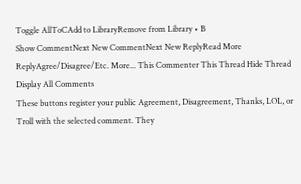Toggle AllToCAdd to LibraryRemove from Library • B
Show CommentNext New CommentNext New ReplyRead More
ReplyAgree/Disagree/Etc. More... This Commenter This Thread Hide Thread Display All Comments
These buttons register your public Agreement, Disagreement, Thanks, LOL, or Troll with the selected comment. They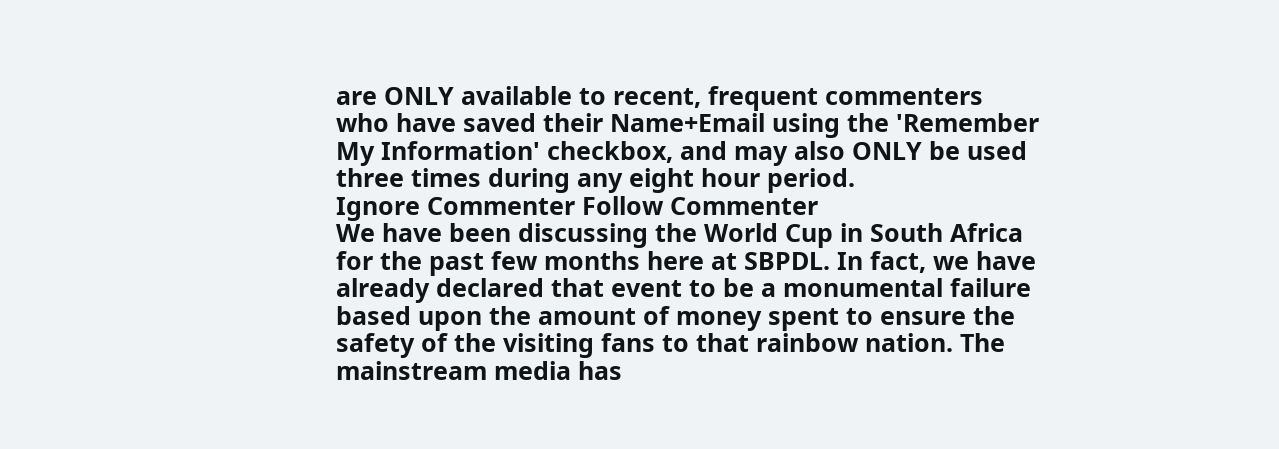are ONLY available to recent, frequent commenters who have saved their Name+Email using the 'Remember My Information' checkbox, and may also ONLY be used three times during any eight hour period.
Ignore Commenter Follow Commenter
We have been discussing the World Cup in South Africa for the past few months here at SBPDL. In fact, we have already declared that event to be a monumental failure based upon the amount of money spent to ensure the safety of the visiting fans to that rainbow nation. The mainstream media has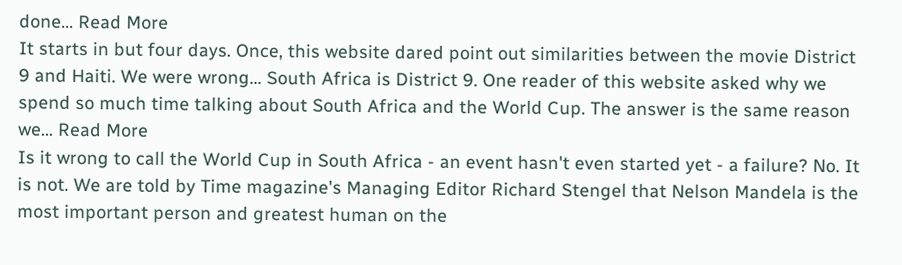done... Read More
It starts in but four days. Once, this website dared point out similarities between the movie District 9 and Haiti. We were wrong... South Africa is District 9. One reader of this website asked why we spend so much time talking about South Africa and the World Cup. The answer is the same reason we... Read More
Is it wrong to call the World Cup in South Africa - an event hasn't even started yet - a failure? No. It is not. We are told by Time magazine's Managing Editor Richard Stengel that Nelson Mandela is the most important person and greatest human on the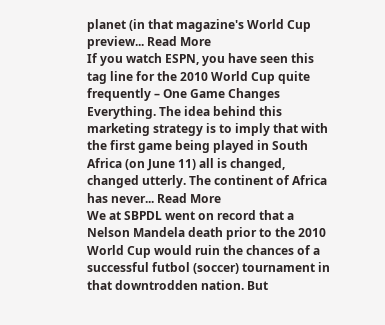planet (in that magazine's World Cup preview... Read More
If you watch ESPN, you have seen this tag line for the 2010 World Cup quite frequently – One Game Changes Everything. The idea behind this marketing strategy is to imply that with the first game being played in South Africa (on June 11) all is changed, changed utterly. The continent of Africa has never... Read More
We at SBPDL went on record that a Nelson Mandela death prior to the 2010 World Cup would ruin the chances of a successful futbol (soccer) tournament in that downtrodden nation. But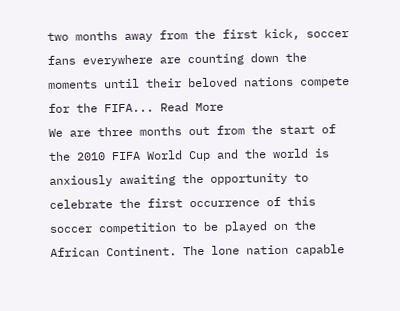two months away from the first kick, soccer fans everywhere are counting down the moments until their beloved nations compete for the FIFA... Read More
We are three months out from the start of the 2010 FIFA World Cup and the world is anxiously awaiting the opportunity to celebrate the first occurrence of this soccer competition to be played on the African Continent. The lone nation capable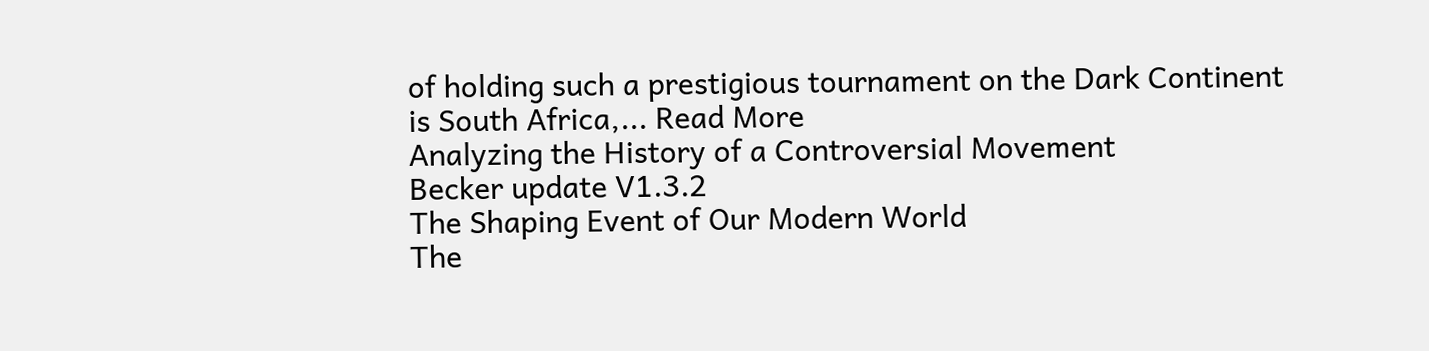of holding such a prestigious tournament on the Dark Continent is South Africa,... Read More
Analyzing the History of a Controversial Movement
Becker update V1.3.2
The Shaping Event of Our Modern World
The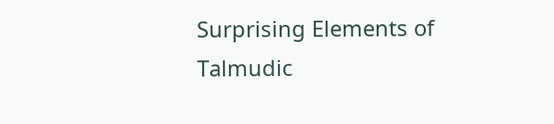Surprising Elements of Talmudic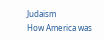Judaism
How America was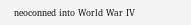neoconned into World War IV